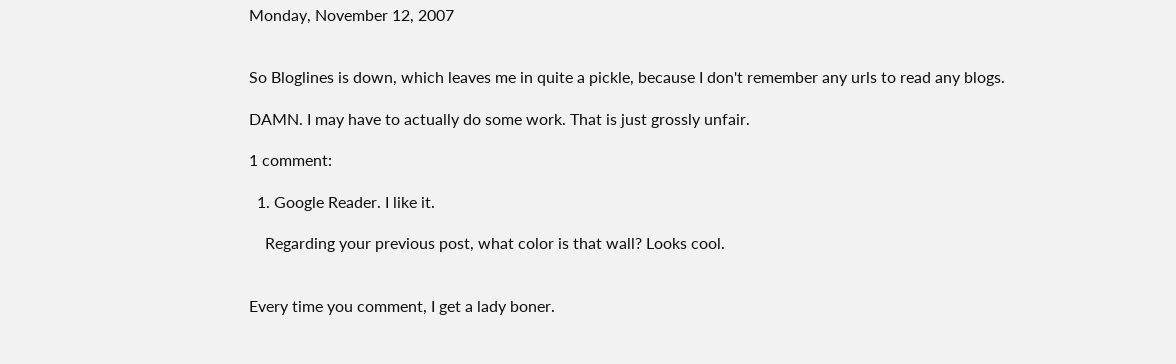Monday, November 12, 2007


So Bloglines is down, which leaves me in quite a pickle, because I don't remember any urls to read any blogs.

DAMN. I may have to actually do some work. That is just grossly unfair.

1 comment:

  1. Google Reader. I like it.

    Regarding your previous post, what color is that wall? Looks cool.


Every time you comment, I get a lady boner.